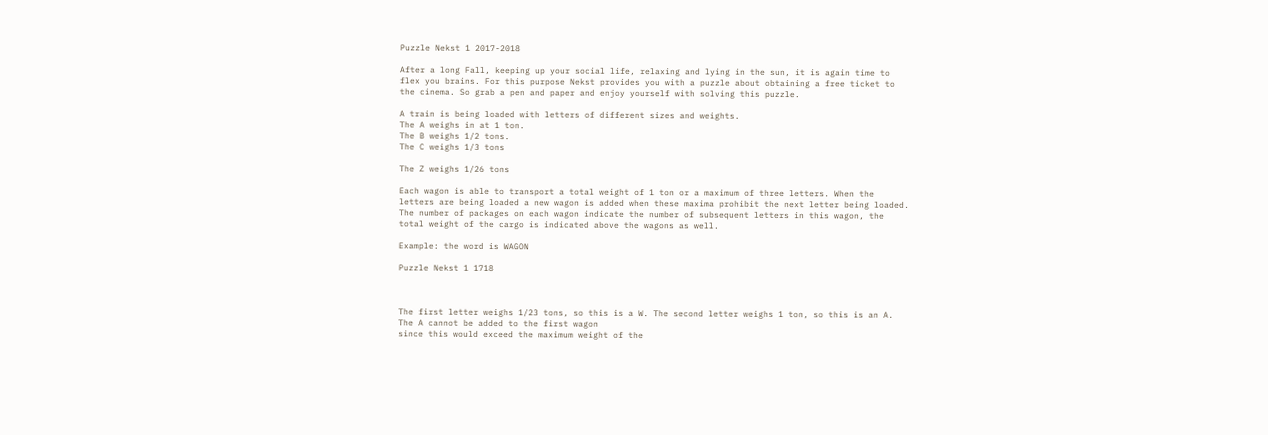Puzzle Nekst 1 2017-2018

After a long Fall, keeping up your social life, relaxing and lying in the sun, it is again time to flex you brains. For this purpose Nekst provides you with a puzzle about obtaining a free ticket to the cinema. So grab a pen and paper and enjoy yourself with solving this puzzle.

A train is being loaded with letters of different sizes and weights.
The A weighs in at 1 ton.
The B weighs 1/2 tons.
The C weighs 1/3 tons

The Z weighs 1/26 tons

Each wagon is able to transport a total weight of 1 ton or a maximum of three letters. When the letters are being loaded a new wagon is added when these maxima prohibit the next letter being loaded. The number of packages on each wagon indicate the number of subsequent letters in this wagon, the total weight of the cargo is indicated above the wagons as well.

Example: the word is WAGON

Puzzle Nekst 1 1718



The first letter weighs 1/23 tons, so this is a W. The second letter weighs 1 ton, so this is an A. The A cannot be added to the first wagon
since this would exceed the maximum weight of the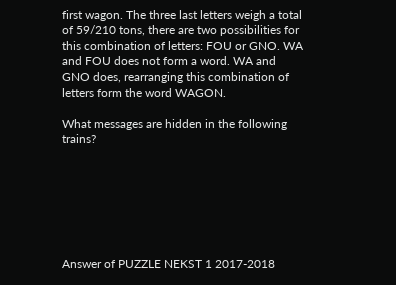first wagon. The three last letters weigh a total of 59/210 tons, there are two possibilities for this combination of letters: FOU or GNO. WA and FOU does not form a word. WA and GNO does, rearranging this combination of letters form the word WAGON.

What messages are hidden in the following trains?







Answer of PUZZLE NEKST 1 2017-2018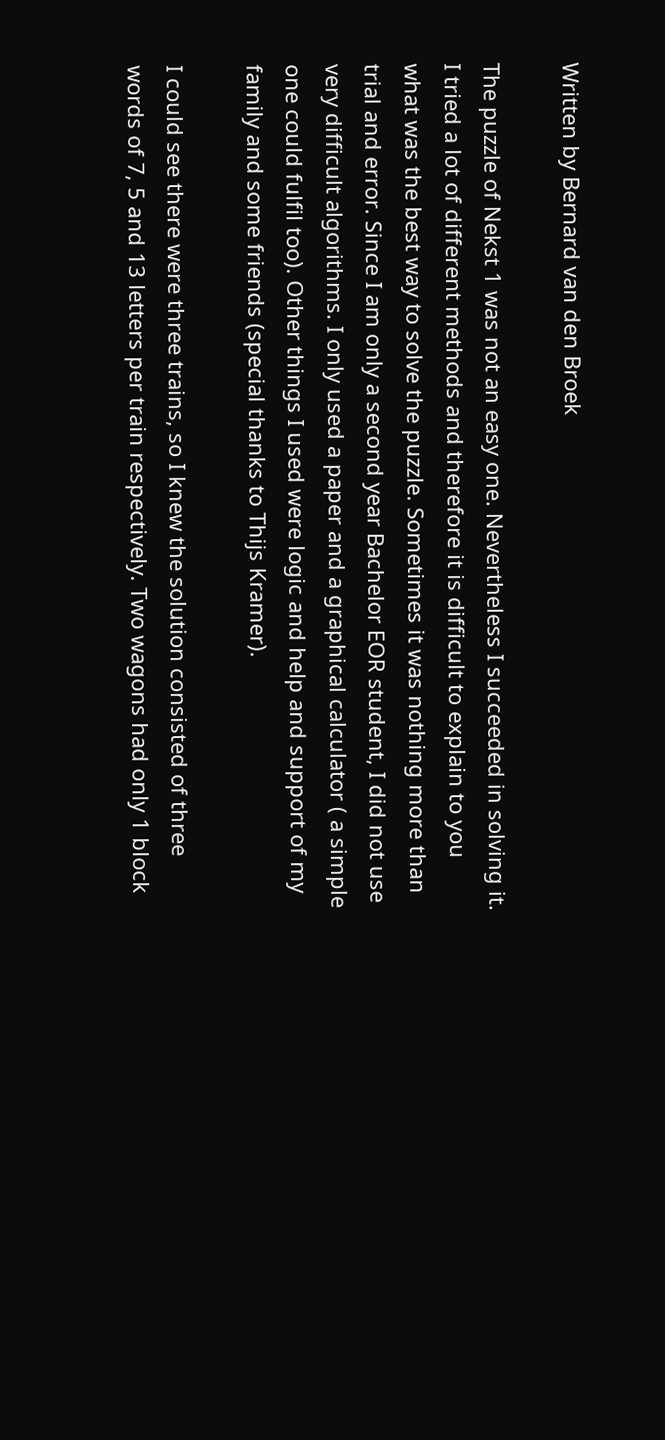Written by Bernard van den Broek

The puzzle of Nekst 1 was not an easy one. Nevertheless I succeeded in solving it. I tried a lot of different methods and therefore it is difficult to explain to you what was the best way to solve the puzzle. Sometimes it was nothing more than trial and error. Since I am only a second year Bachelor EOR student, I did not use very difficult algorithms. I only used a paper and a graphical calculator ( a simple one could fulfil too). Other things I used were logic and help and support of my family and some friends (special thanks to Thijs Kramer).

I could see there were three trains, so I knew the solution consisted of three words of 7, 5 and 13 letters per train respectively. Two wagons had only 1 block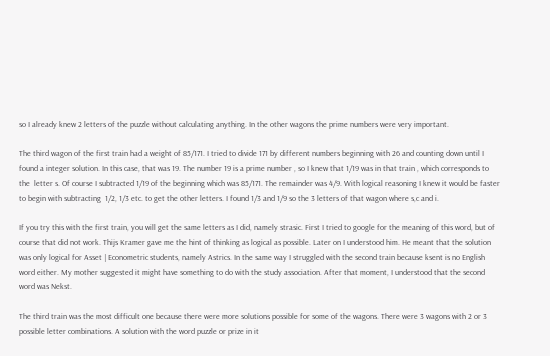so I already knew 2 letters of the puzzle without calculating anything. In the other wagons the prime numbers were very important.

The third wagon of the first train had a weight of 85/171. I tried to divide 171 by different numbers beginning with 26 and counting down until I found a integer solution. In this case, that was 19. The number 19 is a prime number , so I knew that 1/19 was in that train , which corresponds to the  letter s. Of course I subtracted 1/19 of the beginning which was 85/171. The remainder was 4/9. With logical reasoning I knew it would be faster to begin with subtracting  1/2, 1/3 etc. to get the other letters. I found 1/3 and 1/9 so the 3 letters of that wagon where s,c and i.

If you try this with the first train, you will get the same letters as I did, namely strasic. First I tried to google for the meaning of this word, but of course that did not work. Thijs Kramer gave me the hint of thinking as logical as possible. Later on I understood him. He meant that the solution was only logical for Asset | Econometric students, namely Astrics. In the same way I struggled with the second train because ksent is no English word either. My mother suggested it might have something to do with the study association. After that moment, I understood that the second word was Nekst.

The third train was the most difficult one because there were more solutions possible for some of the wagons. There were 3 wagons with 2 or 3 possible letter combinations. A solution with the word puzzle or prize in it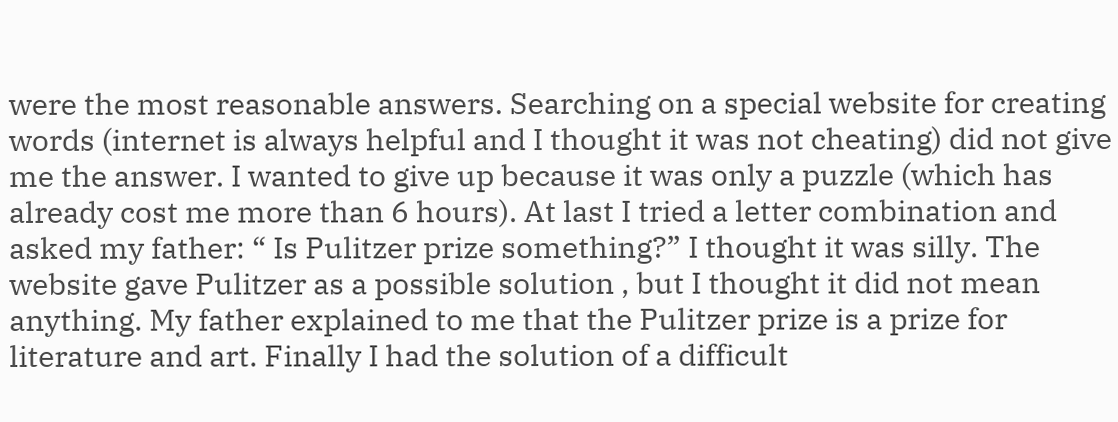were the most reasonable answers. Searching on a special website for creating words (internet is always helpful and I thought it was not cheating) did not give me the answer. I wanted to give up because it was only a puzzle (which has already cost me more than 6 hours). At last I tried a letter combination and asked my father: “ Is Pulitzer prize something?” I thought it was silly. The website gave Pulitzer as a possible solution , but I thought it did not mean anything. My father explained to me that the Pulitzer prize is a prize for literature and art. Finally I had the solution of a difficult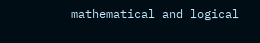mathematical and logical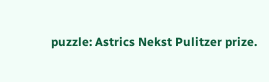puzzle: Astrics Nekst Pulitzer prize.